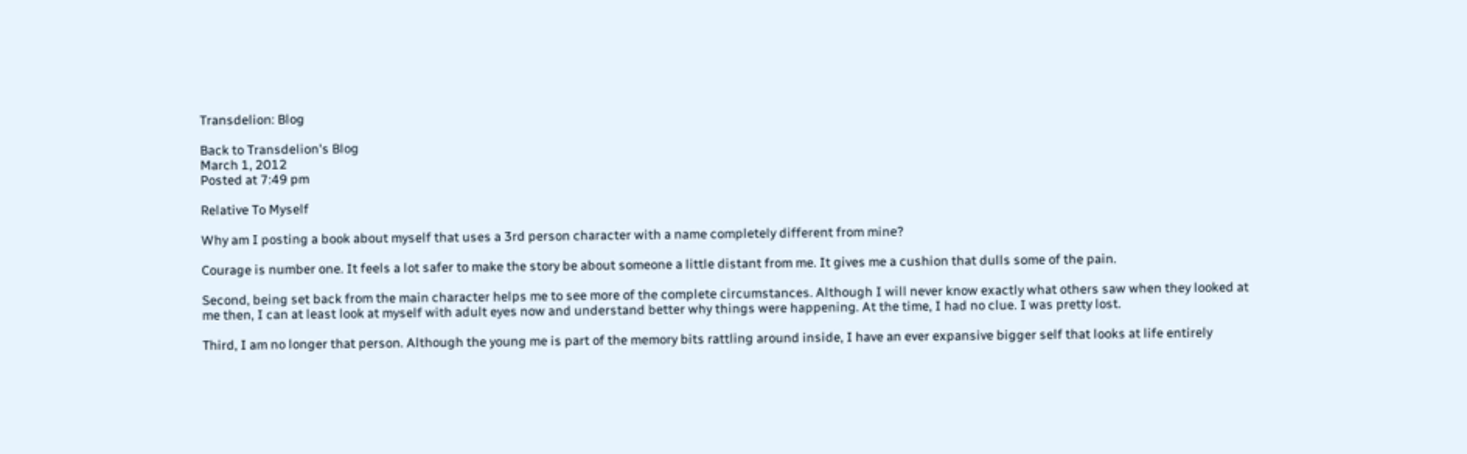Transdelion: Blog

Back to Transdelion's Blog
March 1, 2012
Posted at 7:49 pm

Relative To Myself

Why am I posting a book about myself that uses a 3rd person character with a name completely different from mine?

Courage is number one. It feels a lot safer to make the story be about someone a little distant from me. It gives me a cushion that dulls some of the pain.

Second, being set back from the main character helps me to see more of the complete circumstances. Although I will never know exactly what others saw when they looked at me then, I can at least look at myself with adult eyes now and understand better why things were happening. At the time, I had no clue. I was pretty lost.

Third, I am no longer that person. Although the young me is part of the memory bits rattling around inside, I have an ever expansive bigger self that looks at life entirely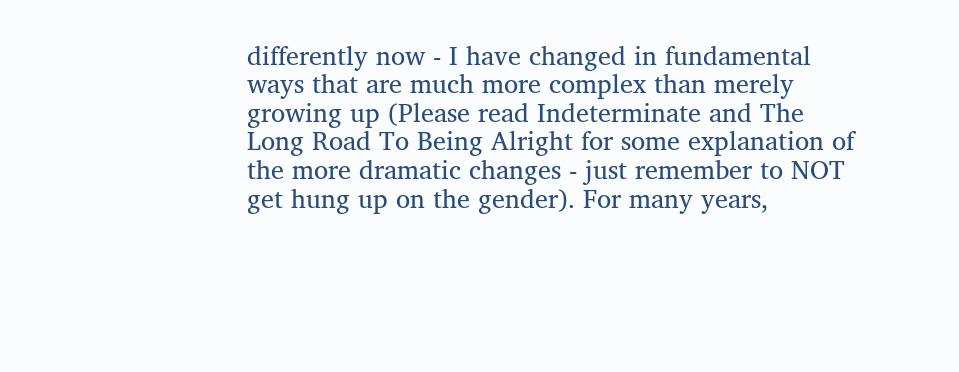differently now - I have changed in fundamental ways that are much more complex than merely growing up (Please read Indeterminate and The Long Road To Being Alright for some explanation of the more dramatic changes - just remember to NOT get hung up on the gender). For many years,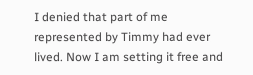I denied that part of me represented by Timmy had ever lived. Now I am setting it free and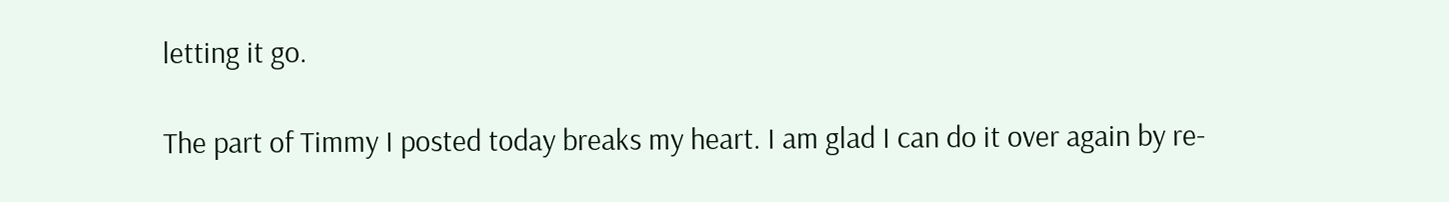letting it go.

The part of Timmy I posted today breaks my heart. I am glad I can do it over again by re-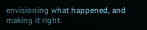envisioning what happened, and making it right.